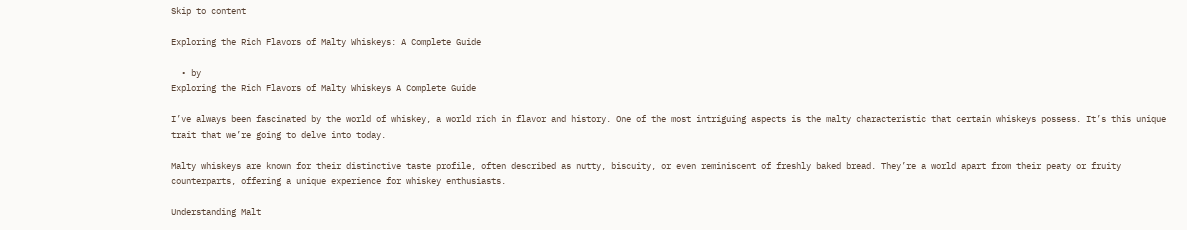Skip to content

Exploring the Rich Flavors of Malty Whiskeys: A Complete Guide

  • by
Exploring the Rich Flavors of Malty Whiskeys A Complete Guide

I’ve always been fascinated by the world of whiskey, a world rich in flavor and history. One of the most intriguing aspects is the malty characteristic that certain whiskeys possess. It’s this unique trait that we’re going to delve into today.

Malty whiskeys are known for their distinctive taste profile, often described as nutty, biscuity, or even reminiscent of freshly baked bread. They’re a world apart from their peaty or fruity counterparts, offering a unique experience for whiskey enthusiasts.

Understanding Malt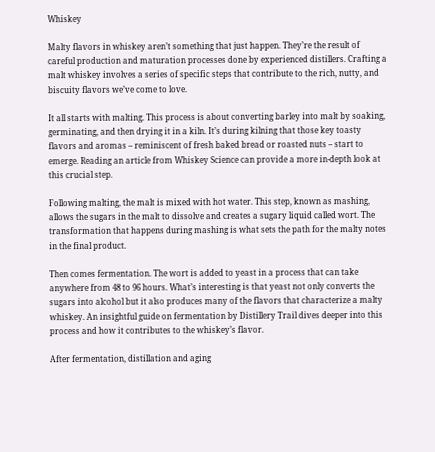Whiskey

Malty flavors in whiskey aren’t something that just happen. They’re the result of careful production and maturation processes done by experienced distillers. Crafting a malt whiskey involves a series of specific steps that contribute to the rich, nutty, and biscuity flavors we’ve come to love.

It all starts with malting. This process is about converting barley into malt by soaking, germinating, and then drying it in a kiln. It’s during kilning that those key toasty flavors and aromas – reminiscent of fresh baked bread or roasted nuts – start to emerge. Reading an article from Whiskey Science can provide a more in-depth look at this crucial step.

Following malting, the malt is mixed with hot water. This step, known as mashing, allows the sugars in the malt to dissolve and creates a sugary liquid called wort. The transformation that happens during mashing is what sets the path for the malty notes in the final product.

Then comes fermentation. The wort is added to yeast in a process that can take anywhere from 48 to 96 hours. What’s interesting is that yeast not only converts the sugars into alcohol but it also produces many of the flavors that characterize a malty whiskey. An insightful guide on fermentation by Distillery Trail dives deeper into this process and how it contributes to the whiskey’s flavor.

After fermentation, distillation and aging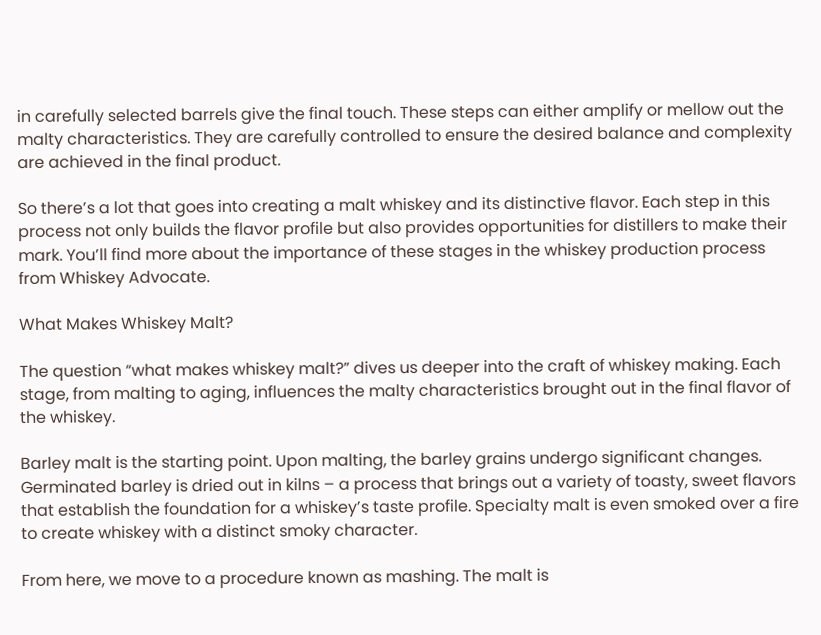in carefully selected barrels give the final touch. These steps can either amplify or mellow out the malty characteristics. They are carefully controlled to ensure the desired balance and complexity are achieved in the final product.

So there’s a lot that goes into creating a malt whiskey and its distinctive flavor. Each step in this process not only builds the flavor profile but also provides opportunities for distillers to make their mark. You’ll find more about the importance of these stages in the whiskey production process from Whiskey Advocate.

What Makes Whiskey Malt?

The question “what makes whiskey malt?” dives us deeper into the craft of whiskey making. Each stage, from malting to aging, influences the malty characteristics brought out in the final flavor of the whiskey.

Barley malt is the starting point. Upon malting, the barley grains undergo significant changes. Germinated barley is dried out in kilns – a process that brings out a variety of toasty, sweet flavors that establish the foundation for a whiskey’s taste profile. Specialty malt is even smoked over a fire to create whiskey with a distinct smoky character.

From here, we move to a procedure known as mashing. The malt is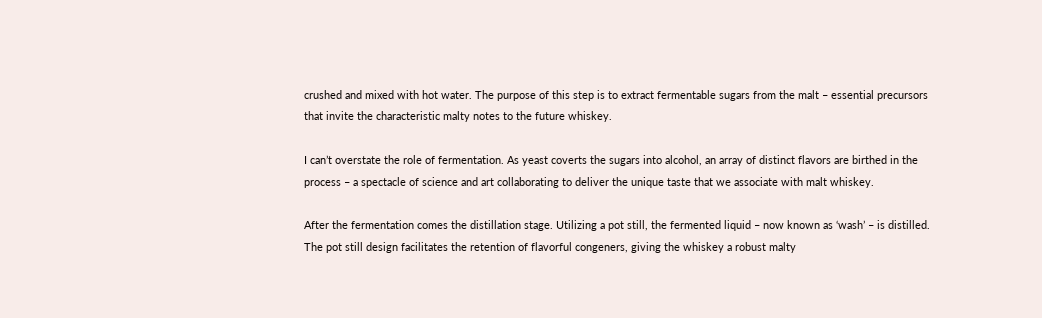crushed and mixed with hot water. The purpose of this step is to extract fermentable sugars from the malt – essential precursors that invite the characteristic malty notes to the future whiskey.

I can’t overstate the role of fermentation. As yeast coverts the sugars into alcohol, an array of distinct flavors are birthed in the process – a spectacle of science and art collaborating to deliver the unique taste that we associate with malt whiskey.

After the fermentation comes the distillation stage. Utilizing a pot still, the fermented liquid – now known as ‘wash’ – is distilled. The pot still design facilitates the retention of flavorful congeners, giving the whiskey a robust malty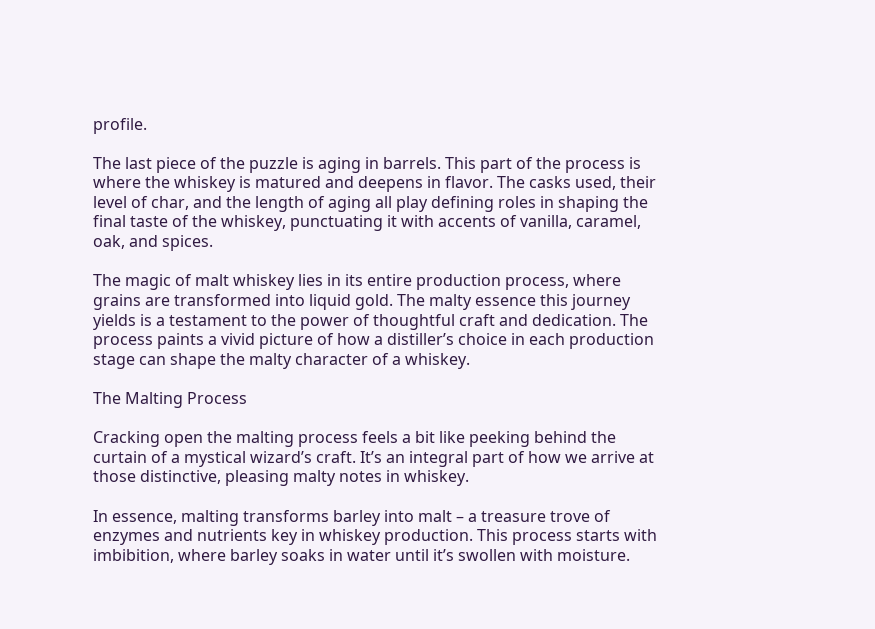profile.

The last piece of the puzzle is aging in barrels. This part of the process is where the whiskey is matured and deepens in flavor. The casks used, their level of char, and the length of aging all play defining roles in shaping the final taste of the whiskey, punctuating it with accents of vanilla, caramel, oak, and spices.

The magic of malt whiskey lies in its entire production process, where grains are transformed into liquid gold. The malty essence this journey yields is a testament to the power of thoughtful craft and dedication. The process paints a vivid picture of how a distiller’s choice in each production stage can shape the malty character of a whiskey.

The Malting Process

Cracking open the malting process feels a bit like peeking behind the curtain of a mystical wizard’s craft. It’s an integral part of how we arrive at those distinctive, pleasing malty notes in whiskey.

In essence, malting transforms barley into malt – a treasure trove of enzymes and nutrients key in whiskey production. This process starts with imbibition, where barley soaks in water until it’s swollen with moisture.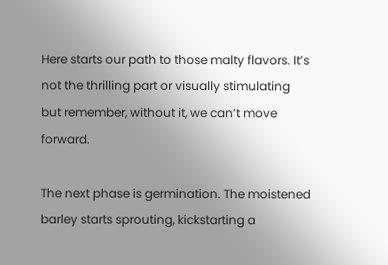Here starts our path to those malty flavors. It’s not the thrilling part or visually stimulating but remember, without it, we can’t move forward.

The next phase is germination. The moistened barley starts sprouting, kickstarting a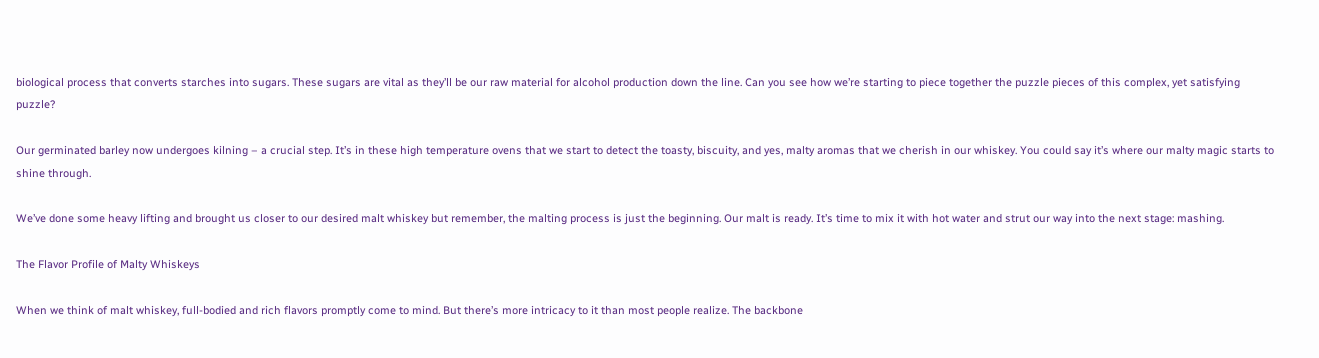biological process that converts starches into sugars. These sugars are vital as they’ll be our raw material for alcohol production down the line. Can you see how we’re starting to piece together the puzzle pieces of this complex, yet satisfying puzzle?

Our germinated barley now undergoes kilning – a crucial step. It’s in these high temperature ovens that we start to detect the toasty, biscuity, and yes, malty aromas that we cherish in our whiskey. You could say it’s where our malty magic starts to shine through.

We’ve done some heavy lifting and brought us closer to our desired malt whiskey but remember, the malting process is just the beginning. Our malt is ready. It’s time to mix it with hot water and strut our way into the next stage: mashing.

The Flavor Profile of Malty Whiskeys

When we think of malt whiskey, full-bodied and rich flavors promptly come to mind. But there’s more intricacy to it than most people realize. The backbone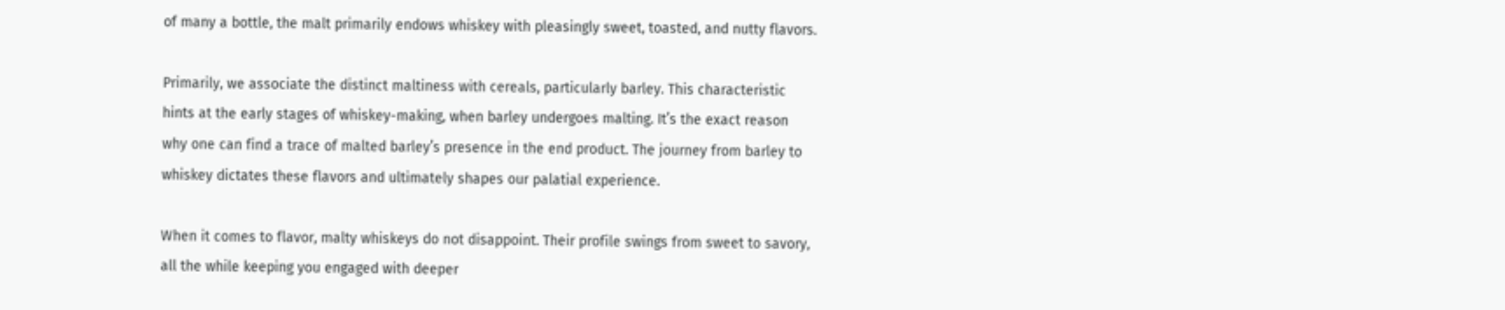of many a bottle, the malt primarily endows whiskey with pleasingly sweet, toasted, and nutty flavors.

Primarily, we associate the distinct maltiness with cereals, particularly barley. This characteristic hints at the early stages of whiskey-making, when barley undergoes malting. It’s the exact reason why one can find a trace of malted barley’s presence in the end product. The journey from barley to whiskey dictates these flavors and ultimately shapes our palatial experience.

When it comes to flavor, malty whiskeys do not disappoint. Their profile swings from sweet to savory, all the while keeping you engaged with deeper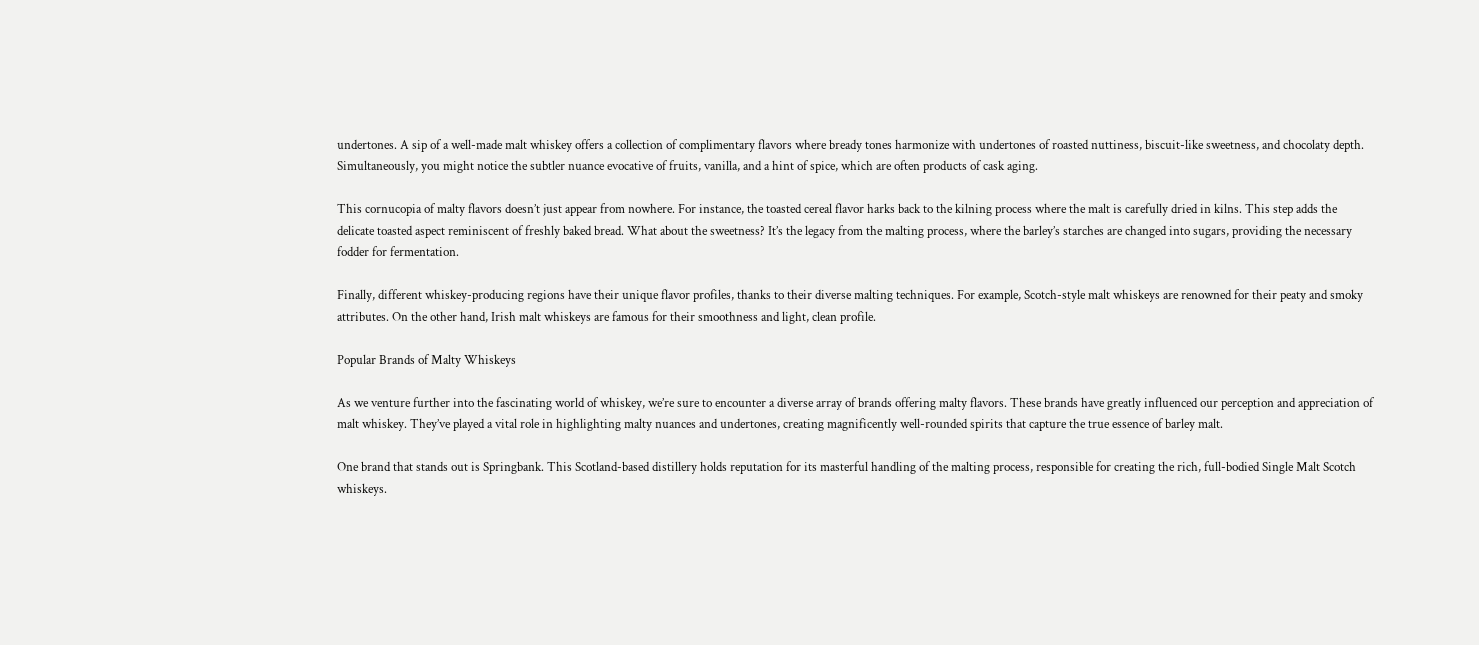undertones. A sip of a well-made malt whiskey offers a collection of complimentary flavors where bready tones harmonize with undertones of roasted nuttiness, biscuit-like sweetness, and chocolaty depth. Simultaneously, you might notice the subtler nuance evocative of fruits, vanilla, and a hint of spice, which are often products of cask aging.

This cornucopia of malty flavors doesn’t just appear from nowhere. For instance, the toasted cereal flavor harks back to the kilning process where the malt is carefully dried in kilns. This step adds the delicate toasted aspect reminiscent of freshly baked bread. What about the sweetness? It’s the legacy from the malting process, where the barley’s starches are changed into sugars, providing the necessary fodder for fermentation.

Finally, different whiskey-producing regions have their unique flavor profiles, thanks to their diverse malting techniques. For example, Scotch-style malt whiskeys are renowned for their peaty and smoky attributes. On the other hand, Irish malt whiskeys are famous for their smoothness and light, clean profile.

Popular Brands of Malty Whiskeys

As we venture further into the fascinating world of whiskey, we’re sure to encounter a diverse array of brands offering malty flavors. These brands have greatly influenced our perception and appreciation of malt whiskey. They’ve played a vital role in highlighting malty nuances and undertones, creating magnificently well-rounded spirits that capture the true essence of barley malt.

One brand that stands out is Springbank. This Scotland-based distillery holds reputation for its masterful handling of the malting process, responsible for creating the rich, full-bodied Single Malt Scotch whiskeys.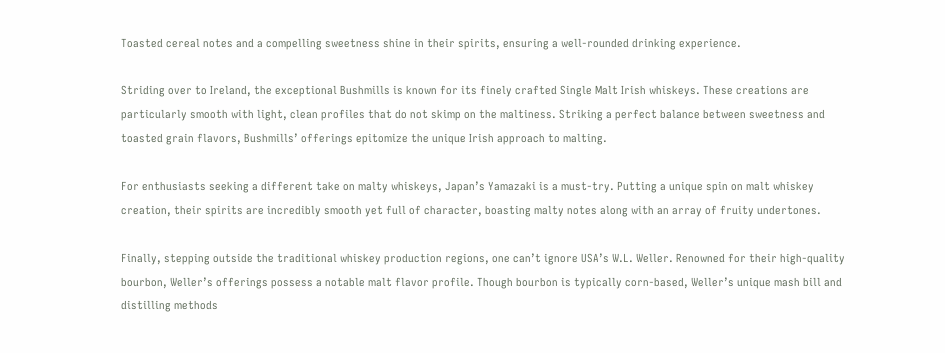Toasted cereal notes and a compelling sweetness shine in their spirits, ensuring a well-rounded drinking experience.

Striding over to Ireland, the exceptional Bushmills is known for its finely crafted Single Malt Irish whiskeys. These creations are particularly smooth with light, clean profiles that do not skimp on the maltiness. Striking a perfect balance between sweetness and toasted grain flavors, Bushmills’ offerings epitomize the unique Irish approach to malting.

For enthusiasts seeking a different take on malty whiskeys, Japan’s Yamazaki is a must-try. Putting a unique spin on malt whiskey creation, their spirits are incredibly smooth yet full of character, boasting malty notes along with an array of fruity undertones.

Finally, stepping outside the traditional whiskey production regions, one can’t ignore USA’s W.L. Weller. Renowned for their high-quality bourbon, Weller’s offerings possess a notable malt flavor profile. Though bourbon is typically corn-based, Weller’s unique mash bill and distilling methods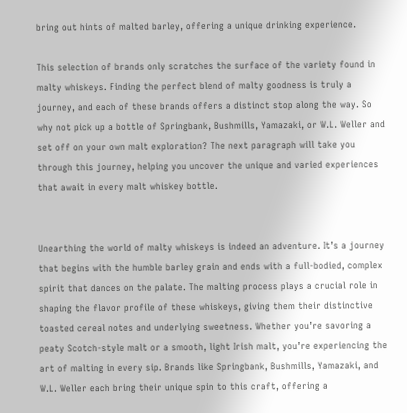bring out hints of malted barley, offering a unique drinking experience.

This selection of brands only scratches the surface of the variety found in malty whiskeys. Finding the perfect blend of malty goodness is truly a journey, and each of these brands offers a distinct stop along the way. So why not pick up a bottle of Springbank, Bushmills, Yamazaki, or W.L. Weller and set off on your own malt exploration? The next paragraph will take you through this journey, helping you uncover the unique and varied experiences that await in every malt whiskey bottle.


Unearthing the world of malty whiskeys is indeed an adventure. It’s a journey that begins with the humble barley grain and ends with a full-bodied, complex spirit that dances on the palate. The malting process plays a crucial role in shaping the flavor profile of these whiskeys, giving them their distinctive toasted cereal notes and underlying sweetness. Whether you’re savoring a peaty Scotch-style malt or a smooth, light Irish malt, you’re experiencing the art of malting in every sip. Brands like Springbank, Bushmills, Yamazaki, and W.L. Weller each bring their unique spin to this craft, offering a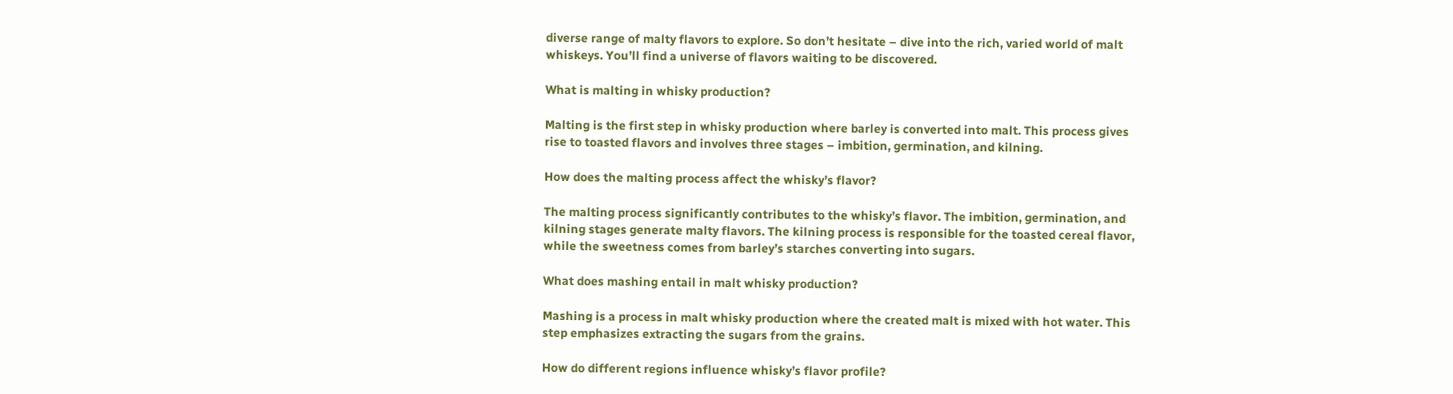diverse range of malty flavors to explore. So don’t hesitate – dive into the rich, varied world of malt whiskeys. You’ll find a universe of flavors waiting to be discovered.

What is malting in whisky production?

Malting is the first step in whisky production where barley is converted into malt. This process gives rise to toasted flavors and involves three stages – imbition, germination, and kilning.

How does the malting process affect the whisky’s flavor?

The malting process significantly contributes to the whisky’s flavor. The imbition, germination, and kilning stages generate malty flavors. The kilning process is responsible for the toasted cereal flavor, while the sweetness comes from barley’s starches converting into sugars.

What does mashing entail in malt whisky production?

Mashing is a process in malt whisky production where the created malt is mixed with hot water. This step emphasizes extracting the sugars from the grains.

How do different regions influence whisky’s flavor profile?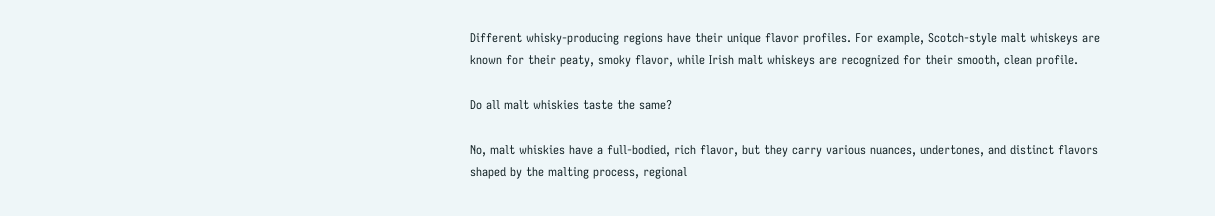Different whisky-producing regions have their unique flavor profiles. For example, Scotch-style malt whiskeys are known for their peaty, smoky flavor, while Irish malt whiskeys are recognized for their smooth, clean profile.

Do all malt whiskies taste the same?

No, malt whiskies have a full-bodied, rich flavor, but they carry various nuances, undertones, and distinct flavors shaped by the malting process, regional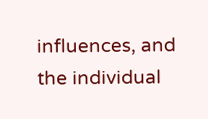influences, and the individual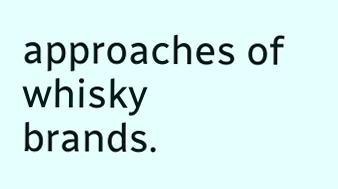approaches of whisky brands.